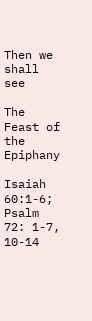Then we shall see

The Feast of the Epiphany

Isaiah 60:1-6; Psalm 72: 1-7, 10-14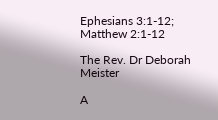Ephesians 3:1-12; Matthew 2:1-12

The Rev. Dr Deborah Meister

A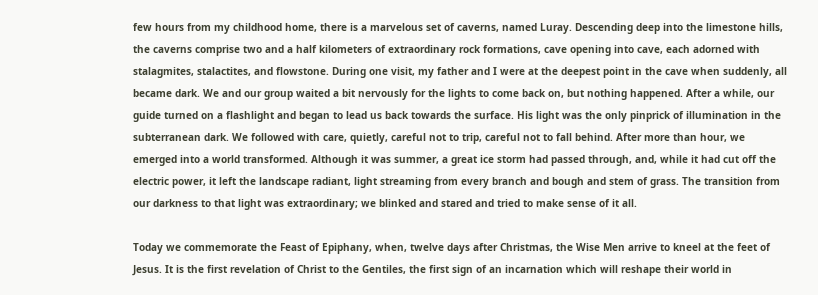few hours from my childhood home, there is a marvelous set of caverns, named Luray. Descending deep into the limestone hills, the caverns comprise two and a half kilometers of extraordinary rock formations, cave opening into cave, each adorned with stalagmites, stalactites, and flowstone. During one visit, my father and I were at the deepest point in the cave when suddenly, all became dark. We and our group waited a bit nervously for the lights to come back on, but nothing happened. After a while, our guide turned on a flashlight and began to lead us back towards the surface. His light was the only pinprick of illumination in the subterranean dark. We followed with care, quietly, careful not to trip, careful not to fall behind. After more than hour, we emerged into a world transformed. Although it was summer, a great ice storm had passed through, and, while it had cut off the electric power, it left the landscape radiant, light streaming from every branch and bough and stem of grass. The transition from our darkness to that light was extraordinary; we blinked and stared and tried to make sense of it all.

Today we commemorate the Feast of Epiphany, when, twelve days after Christmas, the Wise Men arrive to kneel at the feet of Jesus. It is the first revelation of Christ to the Gentiles, the first sign of an incarnation which will reshape their world in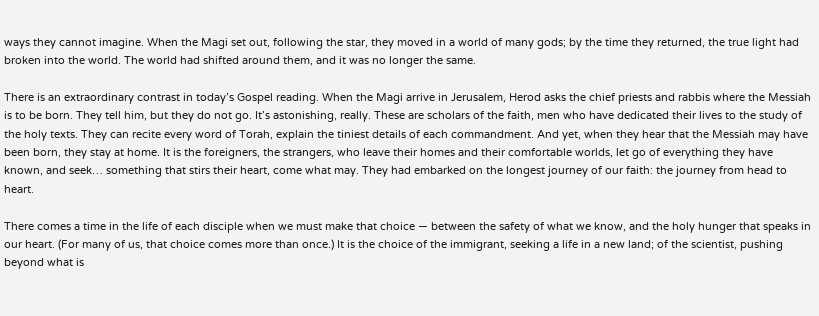ways they cannot imagine. When the Magi set out, following the star, they moved in a world of many gods; by the time they returned, the true light had broken into the world. The world had shifted around them, and it was no longer the same.

There is an extraordinary contrast in today’s Gospel reading. When the Magi arrive in Jerusalem, Herod asks the chief priests and rabbis where the Messiah is to be born. They tell him, but they do not go. It’s astonishing, really. These are scholars of the faith, men who have dedicated their lives to the study of the holy texts. They can recite every word of Torah, explain the tiniest details of each commandment. And yet, when they hear that the Messiah may have been born, they stay at home. It is the foreigners, the strangers, who leave their homes and their comfortable worlds, let go of everything they have known, and seek… something that stirs their heart, come what may. They had embarked on the longest journey of our faith: the journey from head to heart.

There comes a time in the life of each disciple when we must make that choice — between the safety of what we know, and the holy hunger that speaks in our heart. (For many of us, that choice comes more than once.) It is the choice of the immigrant, seeking a life in a new land; of the scientist, pushing beyond what is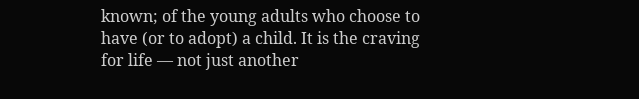known; of the young adults who choose to have (or to adopt) a child. It is the craving for life — not just another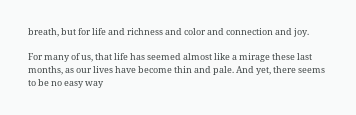breath, but for life and richness and color and connection and joy.

For many of us, that life has seemed almost like a mirage these last months, as our lives have become thin and pale. And yet, there seems to be no easy way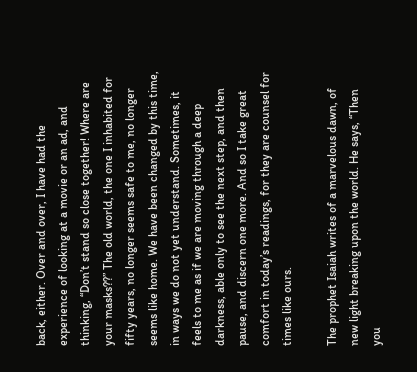back, either. Over and over, I have had the experience of looking at a movie or an ad, and thinking, “Don’t stand so close together! Where are your masks??” The old world, the one I inhabited for fifty years, no longer seems safe to me, no longer seems like home. We have been changed by this time, in ways we do not yet understand. Sometimes, it feels to me as if we are moving through a deep darkness, able only to see the next step, and then pause, and discern one more. And so I take great comfort in today’s readings, for they are counsel for times like ours.

The prophet Isaiah writes of a marvelous dawn, of new light breaking upon the world. He says, “Then you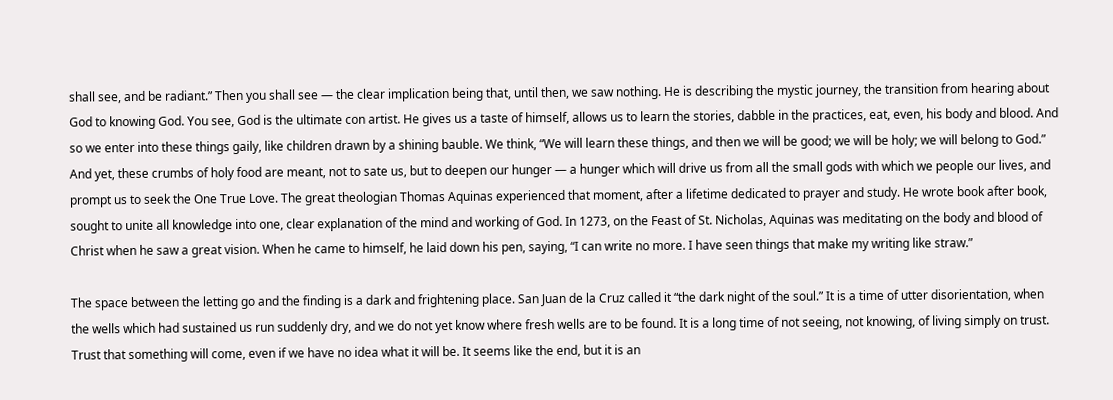shall see, and be radiant.” Then you shall see — the clear implication being that, until then, we saw nothing. He is describing the mystic journey, the transition from hearing about God to knowing God. You see, God is the ultimate con artist. He gives us a taste of himself, allows us to learn the stories, dabble in the practices, eat, even, his body and blood. And so we enter into these things gaily, like children drawn by a shining bauble. We think, “We will learn these things, and then we will be good; we will be holy; we will belong to God.” And yet, these crumbs of holy food are meant, not to sate us, but to deepen our hunger — a hunger which will drive us from all the small gods with which we people our lives, and prompt us to seek the One True Love. The great theologian Thomas Aquinas experienced that moment, after a lifetime dedicated to prayer and study. He wrote book after book, sought to unite all knowledge into one, clear explanation of the mind and working of God. In 1273, on the Feast of St. Nicholas, Aquinas was meditating on the body and blood of Christ when he saw a great vision. When he came to himself, he laid down his pen, saying, “I can write no more. I have seen things that make my writing like straw.”

The space between the letting go and the finding is a dark and frightening place. San Juan de la Cruz called it “the dark night of the soul.” It is a time of utter disorientation, when the wells which had sustained us run suddenly dry, and we do not yet know where fresh wells are to be found. It is a long time of not seeing, not knowing, of living simply on trust. Trust that something will come, even if we have no idea what it will be. It seems like the end, but it is an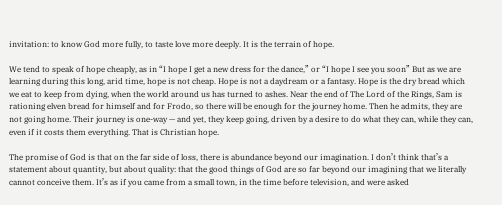invitation: to know God more fully, to taste love more deeply. It is the terrain of hope.

We tend to speak of hope cheaply, as in “I hope I get a new dress for the dance,” or “I hope I see you soon” But as we are learning during this long, arid time, hope is not cheap. Hope is not a daydream or a fantasy. Hope is the dry bread which we eat to keep from dying, when the world around us has turned to ashes. Near the end of The Lord of the Rings, Sam is rationing elven bread for himself and for Frodo, so there will be enough for the journey home. Then he admits, they are not going home. Their journey is one-way — and yet, they keep going, driven by a desire to do what they can, while they can, even if it costs them everything. That is Christian hope.

The promise of God is that on the far side of loss, there is abundance beyond our imagination. I don’t think that’s a statement about quantity, but about quality: that the good things of God are so far beyond our imagining that we literally cannot conceive them. It’s as if you came from a small town, in the time before television, and were asked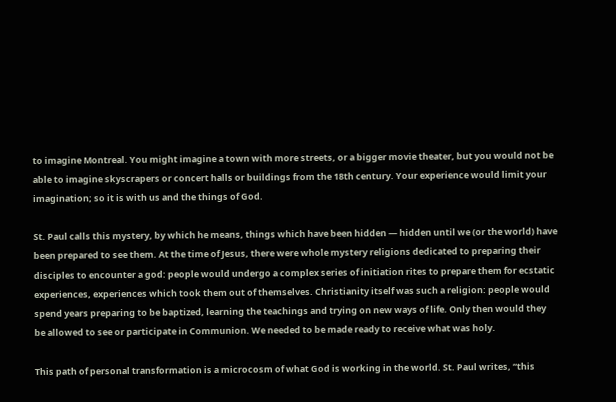to imagine Montreal. You might imagine a town with more streets, or a bigger movie theater, but you would not be able to imagine skyscrapers or concert halls or buildings from the 18th century. Your experience would limit your imagination; so it is with us and the things of God.

St. Paul calls this mystery, by which he means, things which have been hidden — hidden until we (or the world) have been prepared to see them. At the time of Jesus, there were whole mystery religions dedicated to preparing their disciples to encounter a god: people would undergo a complex series of initiation rites to prepare them for ecstatic experiences, experiences which took them out of themselves. Christianity itself was such a religion: people would spend years preparing to be baptized, learning the teachings and trying on new ways of life. Only then would they be allowed to see or participate in Communion. We needed to be made ready to receive what was holy.

This path of personal transformation is a microcosm of what God is working in the world. St. Paul writes, “this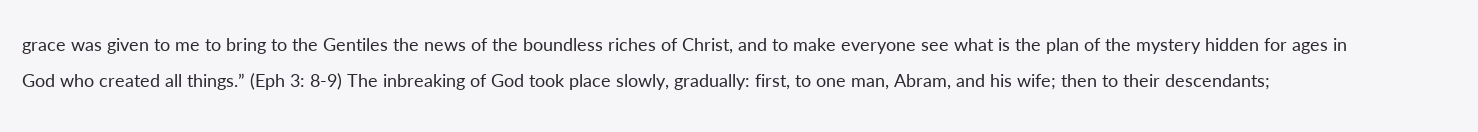grace was given to me to bring to the Gentiles the news of the boundless riches of Christ, and to make everyone see what is the plan of the mystery hidden for ages in God who created all things.” (Eph 3: 8-9) The inbreaking of God took place slowly, gradually: first, to one man, Abram, and his wife; then to their descendants;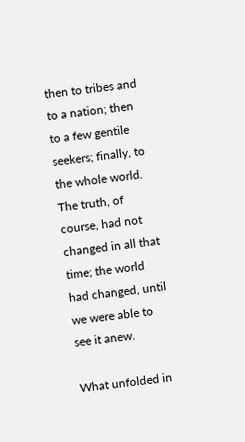then to tribes and to a nation; then to a few gentile seekers; finally, to the whole world. The truth, of course, had not changed in all that time; the world had changed, until we were able to see it anew.

What unfolded in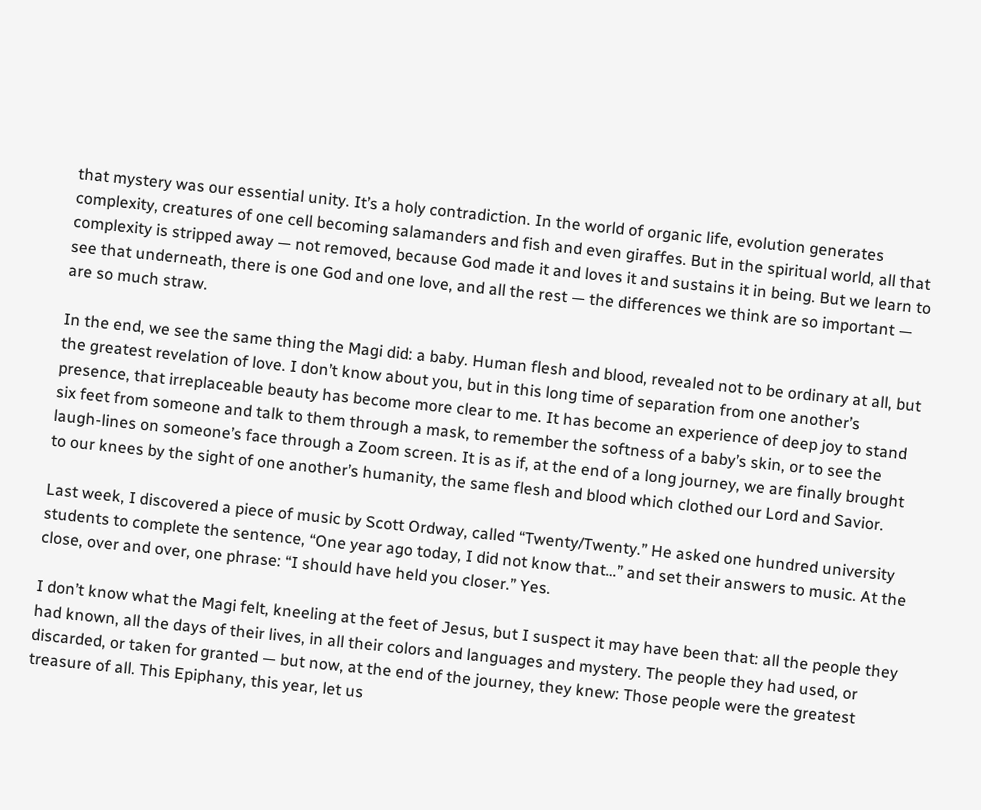that mystery was our essential unity. It’s a holy contradiction. In the world of organic life, evolution generates complexity, creatures of one cell becoming salamanders and fish and even giraffes. But in the spiritual world, all that complexity is stripped away — not removed, because God made it and loves it and sustains it in being. But we learn to see that underneath, there is one God and one love, and all the rest — the differences we think are so important — are so much straw.

In the end, we see the same thing the Magi did: a baby. Human flesh and blood, revealed not to be ordinary at all, but the greatest revelation of love. I don’t know about you, but in this long time of separation from one another’s presence, that irreplaceable beauty has become more clear to me. It has become an experience of deep joy to stand six feet from someone and talk to them through a mask, to remember the softness of a baby’s skin, or to see the laugh-lines on someone’s face through a Zoom screen. It is as if, at the end of a long journey, we are finally brought to our knees by the sight of one another’s humanity, the same flesh and blood which clothed our Lord and Savior.

Last week, I discovered a piece of music by Scott Ordway, called “Twenty/Twenty.” He asked one hundred university students to complete the sentence, “One year ago today, I did not know that…” and set their answers to music. At the close, over and over, one phrase: “I should have held you closer.” Yes.

I don’t know what the Magi felt, kneeling at the feet of Jesus, but I suspect it may have been that: all the people they had known, all the days of their lives, in all their colors and languages and mystery. The people they had used, or discarded, or taken for granted — but now, at the end of the journey, they knew: Those people were the greatest treasure of all. This Epiphany, this year, let us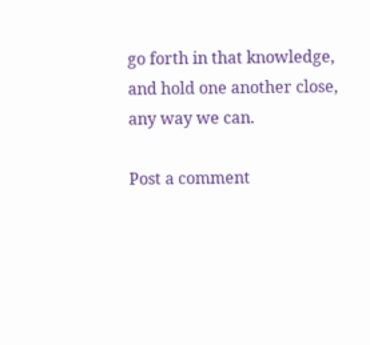go forth in that knowledge, and hold one another close, any way we can.

Post a comment